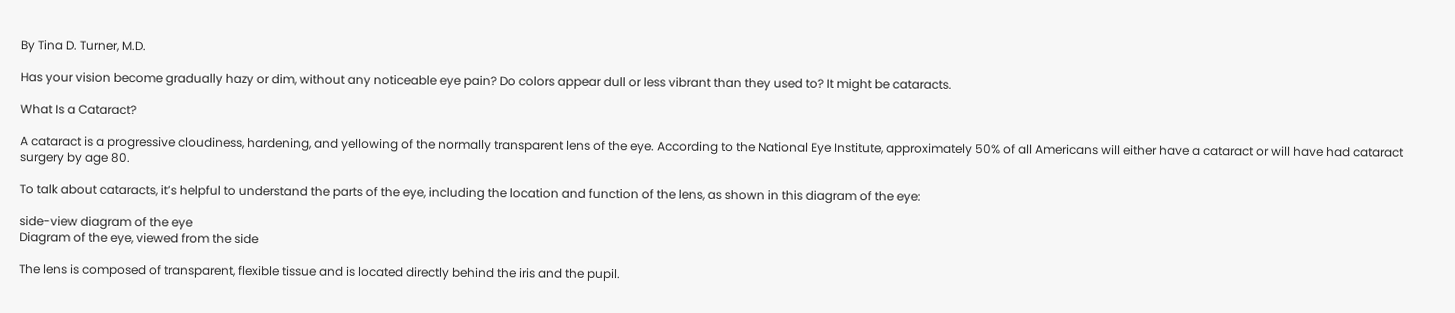By Tina D. Turner, M.D.

Has your vision become gradually hazy or dim, without any noticeable eye pain? Do colors appear dull or less vibrant than they used to? It might be cataracts.

What Is a Cataract?

A cataract is a progressive cloudiness, hardening, and yellowing of the normally transparent lens of the eye. According to the National Eye Institute, approximately 50% of all Americans will either have a cataract or will have had cataract surgery by age 80.

To talk about cataracts, it’s helpful to understand the parts of the eye, including the location and function of the lens, as shown in this diagram of the eye:

side-view diagram of the eye
Diagram of the eye, viewed from the side

The lens is composed of transparent, flexible tissue and is located directly behind the iris and the pupil.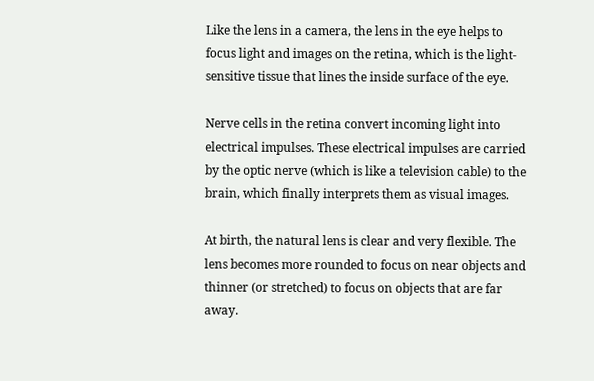Like the lens in a camera, the lens in the eye helps to focus light and images on the retina, which is the light-sensitive tissue that lines the inside surface of the eye.

Nerve cells in the retina convert incoming light into electrical impulses. These electrical impulses are carried by the optic nerve (which is like a television cable) to the brain, which finally interprets them as visual images.

At birth, the natural lens is clear and very flexible. The lens becomes more rounded to focus on near objects and thinner (or stretched) to focus on objects that are far away.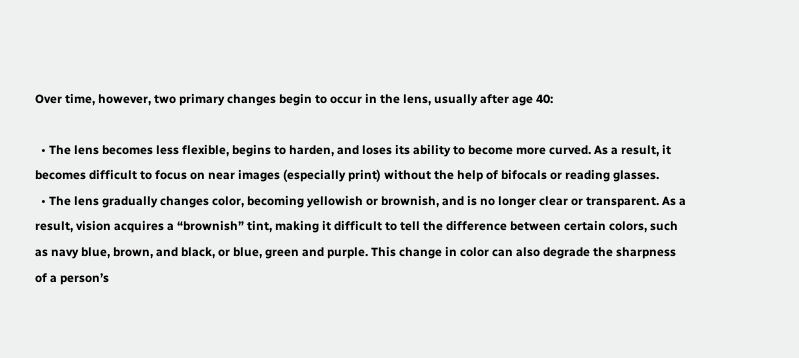Over time, however, two primary changes begin to occur in the lens, usually after age 40:

  • The lens becomes less flexible, begins to harden, and loses its ability to become more curved. As a result, it becomes difficult to focus on near images (especially print) without the help of bifocals or reading glasses.
  • The lens gradually changes color, becoming yellowish or brownish, and is no longer clear or transparent. As a result, vision acquires a “brownish” tint, making it difficult to tell the difference between certain colors, such as navy blue, brown, and black, or blue, green and purple. This change in color can also degrade the sharpness of a person’s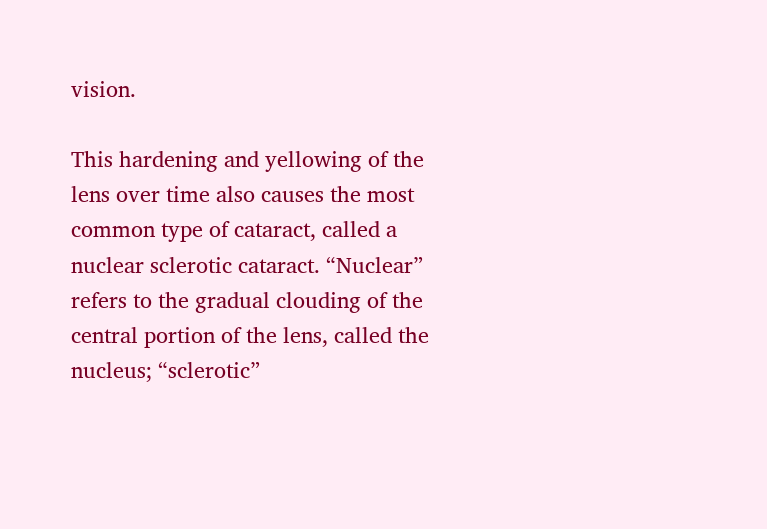vision.

This hardening and yellowing of the lens over time also causes the most common type of cataract, called a nuclear sclerotic cataract. “Nuclear” refers to the gradual clouding of the central portion of the lens, called the nucleus; “sclerotic”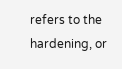refers to the hardening, or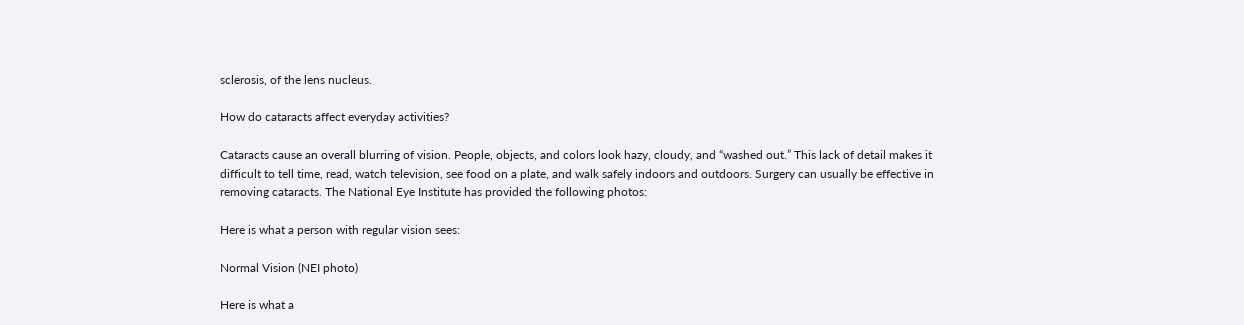sclerosis, of the lens nucleus.

How do cataracts affect everyday activities?

Cataracts cause an overall blurring of vision. People, objects, and colors look hazy, cloudy, and “washed out.” This lack of detail makes it difficult to tell time, read, watch television, see food on a plate, and walk safely indoors and outdoors. Surgery can usually be effective in removing cataracts. The National Eye Institute has provided the following photos:

Here is what a person with regular vision sees:

Normal Vision (NEI photo)

Here is what a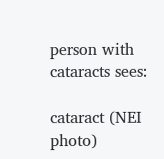person with cataracts sees:

cataract (NEI photo)